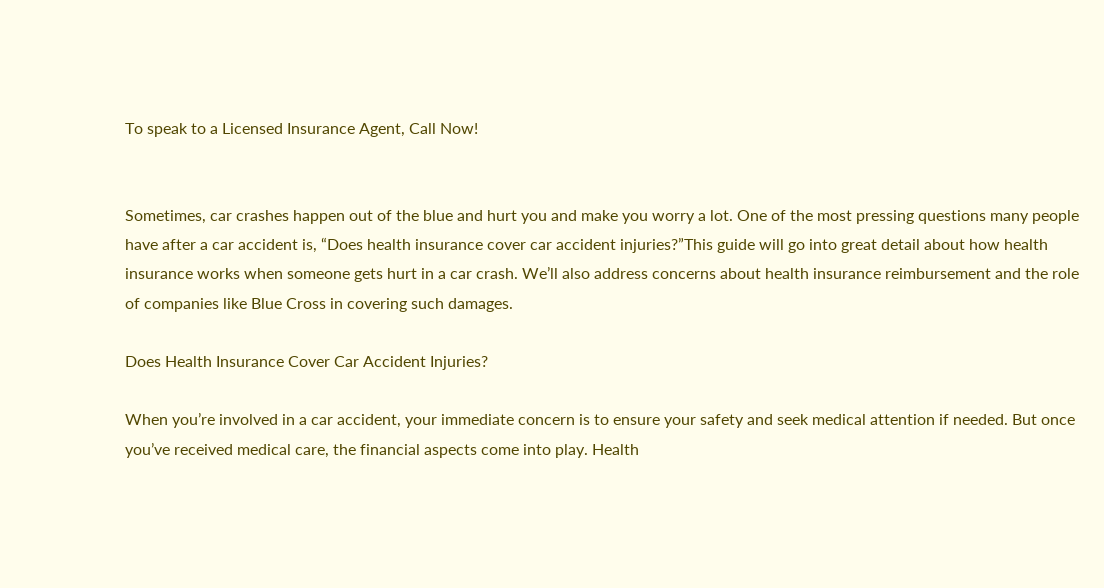To speak to a Licensed Insurance Agent, Call Now!


Sometimes, car crashes happen out of the blue and hurt you and make you worry a lot. One of the most pressing questions many people have after a car accident is, “Does health insurance cover car accident injuries?”This guide will go into great detail about how health insurance works when someone gets hurt in a car crash. We’ll also address concerns about health insurance reimbursement and the role of companies like Blue Cross in covering such damages.

Does Health Insurance Cover Car Accident Injuries?

When you’re involved in a car accident, your immediate concern is to ensure your safety and seek medical attention if needed. But once you’ve received medical care, the financial aspects come into play. Health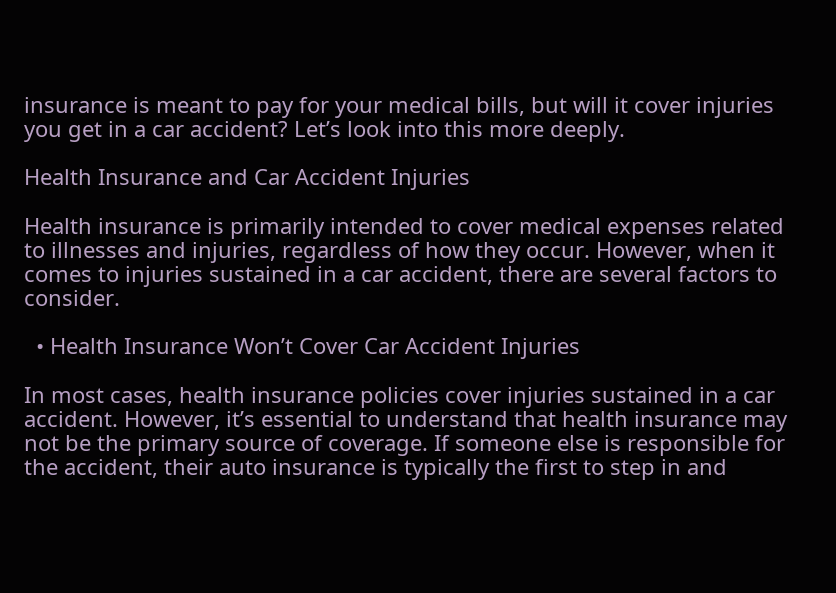insurance is meant to pay for your medical bills, but will it cover injuries you get in a car accident? Let’s look into this more deeply.

Health Insurance and Car Accident Injuries

Health insurance is primarily intended to cover medical expenses related to illnesses and injuries, regardless of how they occur. However, when it comes to injuries sustained in a car accident, there are several factors to consider.

  • Health Insurance Won’t Cover Car Accident Injuries

In most cases, health insurance policies cover injuries sustained in a car accident. However, it’s essential to understand that health insurance may not be the primary source of coverage. If someone else is responsible for the accident, their auto insurance is typically the first to step in and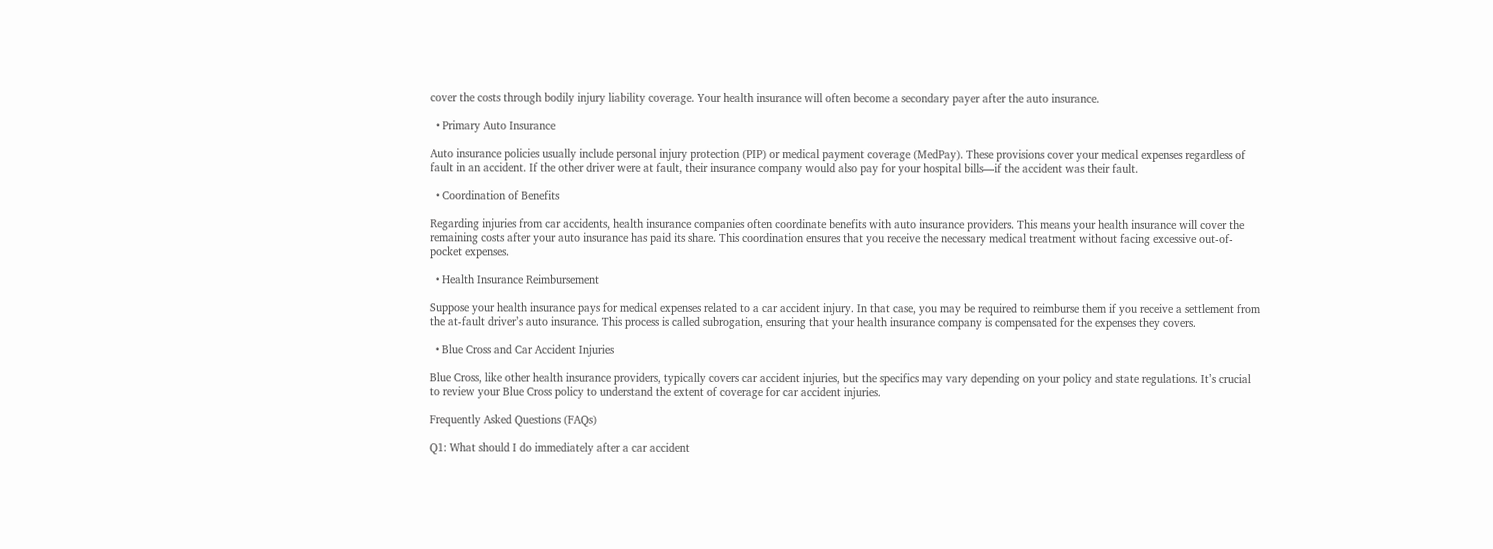cover the costs through bodily injury liability coverage. Your health insurance will often become a secondary payer after the auto insurance.

  • Primary Auto Insurance

Auto insurance policies usually include personal injury protection (PIP) or medical payment coverage (MedPay). These provisions cover your medical expenses regardless of fault in an accident. If the other driver were at fault, their insurance company would also pay for your hospital bills—if the accident was their fault.

  • Coordination of Benefits

Regarding injuries from car accidents, health insurance companies often coordinate benefits with auto insurance providers. This means your health insurance will cover the remaining costs after your auto insurance has paid its share. This coordination ensures that you receive the necessary medical treatment without facing excessive out-of-pocket expenses.

  • Health Insurance Reimbursement

Suppose your health insurance pays for medical expenses related to a car accident injury. In that case, you may be required to reimburse them if you receive a settlement from the at-fault driver’s auto insurance. This process is called subrogation, ensuring that your health insurance company is compensated for the expenses they covers.

  • Blue Cross and Car Accident Injuries

Blue Cross, like other health insurance providers, typically covers car accident injuries, but the specifics may vary depending on your policy and state regulations. It’s crucial to review your Blue Cross policy to understand the extent of coverage for car accident injuries.

Frequently Asked Questions (FAQs)

Q1: What should I do immediately after a car accident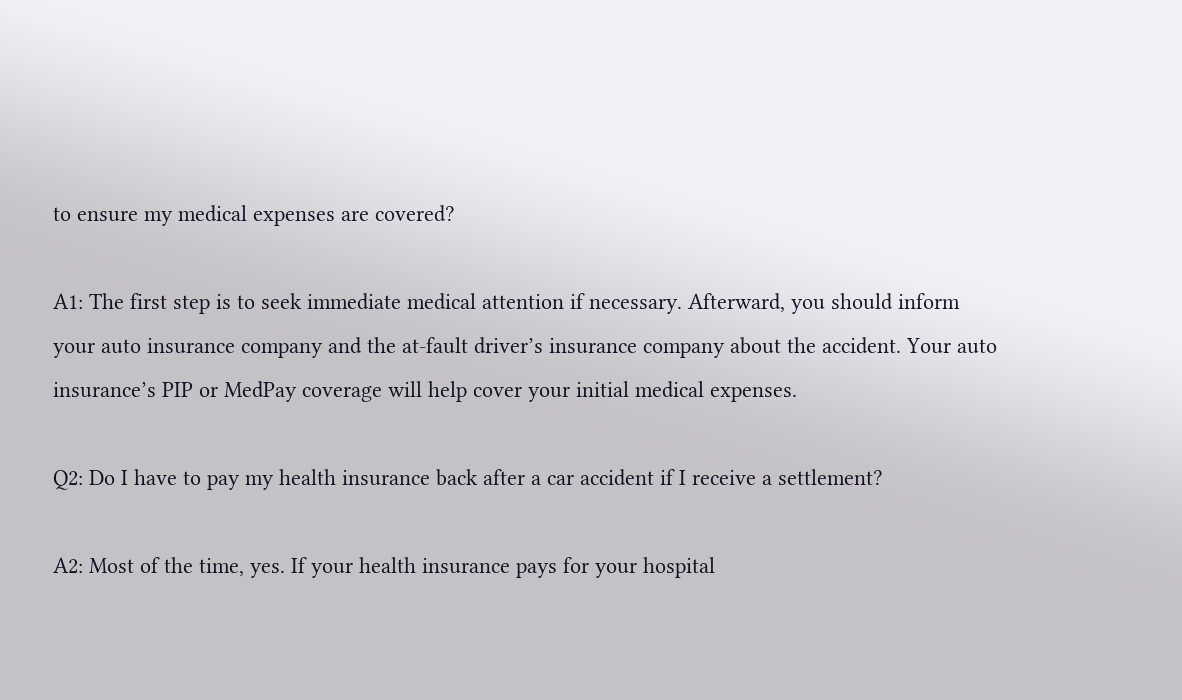to ensure my medical expenses are covered?

A1: The first step is to seek immediate medical attention if necessary. Afterward, you should inform your auto insurance company and the at-fault driver’s insurance company about the accident. Your auto insurance’s PIP or MedPay coverage will help cover your initial medical expenses.

Q2: Do I have to pay my health insurance back after a car accident if I receive a settlement?

A2: Most of the time, yes. If your health insurance pays for your hospital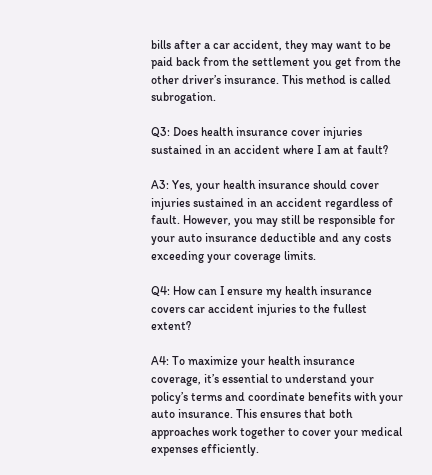bills after a car accident, they may want to be paid back from the settlement you get from the other driver’s insurance. This method is called subrogation.

Q3: Does health insurance cover injuries sustained in an accident where I am at fault?

A3: Yes, your health insurance should cover injuries sustained in an accident regardless of fault. However, you may still be responsible for your auto insurance deductible and any costs exceeding your coverage limits.

Q4: How can I ensure my health insurance covers car accident injuries to the fullest extent?

A4: To maximize your health insurance coverage, it’s essential to understand your policy’s terms and coordinate benefits with your auto insurance. This ensures that both approaches work together to cover your medical expenses efficiently.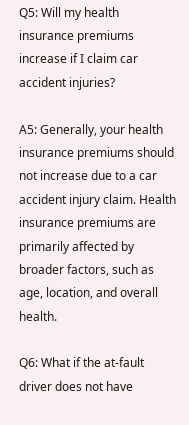Q5: Will my health insurance premiums increase if I claim car accident injuries?

A5: Generally, your health insurance premiums should not increase due to a car accident injury claim. Health insurance premiums are primarily affected by broader factors, such as age, location, and overall health.

Q6: What if the at-fault driver does not have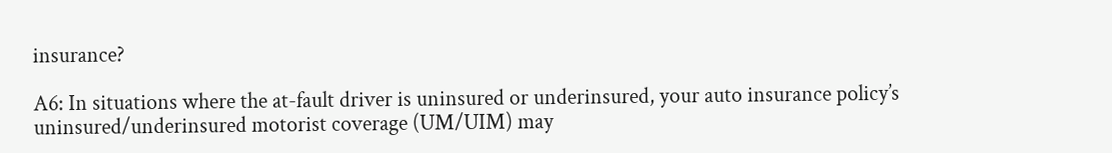insurance?

A6: In situations where the at-fault driver is uninsured or underinsured, your auto insurance policy’s uninsured/underinsured motorist coverage (UM/UIM) may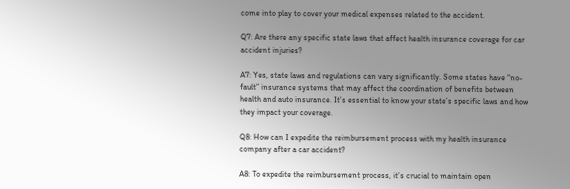come into play to cover your medical expenses related to the accident.

Q7: Are there any specific state laws that affect health insurance coverage for car accident injuries?

A7: Yes, state laws and regulations can vary significantly. Some states have “no-fault” insurance systems that may affect the coordination of benefits between health and auto insurance. It’s essential to know your state’s specific laws and how they impact your coverage.

Q8: How can I expedite the reimbursement process with my health insurance company after a car accident?

A8: To expedite the reimbursement process, it’s crucial to maintain open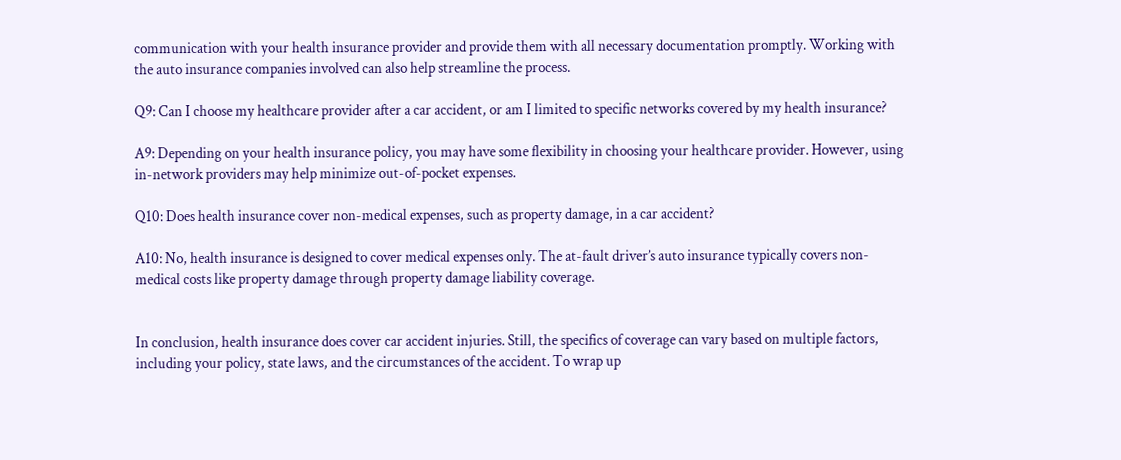communication with your health insurance provider and provide them with all necessary documentation promptly. Working with the auto insurance companies involved can also help streamline the process.

Q9: Can I choose my healthcare provider after a car accident, or am I limited to specific networks covered by my health insurance?

A9: Depending on your health insurance policy, you may have some flexibility in choosing your healthcare provider. However, using in-network providers may help minimize out-of-pocket expenses.

Q10: Does health insurance cover non-medical expenses, such as property damage, in a car accident?

A10: No, health insurance is designed to cover medical expenses only. The at-fault driver’s auto insurance typically covers non-medical costs like property damage through property damage liability coverage.


In conclusion, health insurance does cover car accident injuries. Still, the specifics of coverage can vary based on multiple factors, including your policy, state laws, and the circumstances of the accident. To wrap up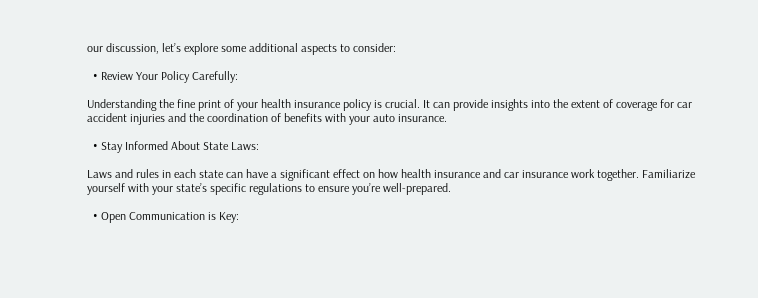our discussion, let’s explore some additional aspects to consider:

  • Review Your Policy Carefully:

Understanding the fine print of your health insurance policy is crucial. It can provide insights into the extent of coverage for car accident injuries and the coordination of benefits with your auto insurance.

  • Stay Informed About State Laws:

Laws and rules in each state can have a significant effect on how health insurance and car insurance work together. Familiarize yourself with your state’s specific regulations to ensure you’re well-prepared.

  • Open Communication is Key: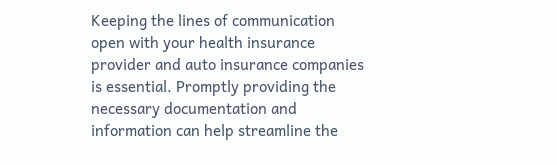Keeping the lines of communication open with your health insurance provider and auto insurance companies is essential. Promptly providing the necessary documentation and information can help streamline the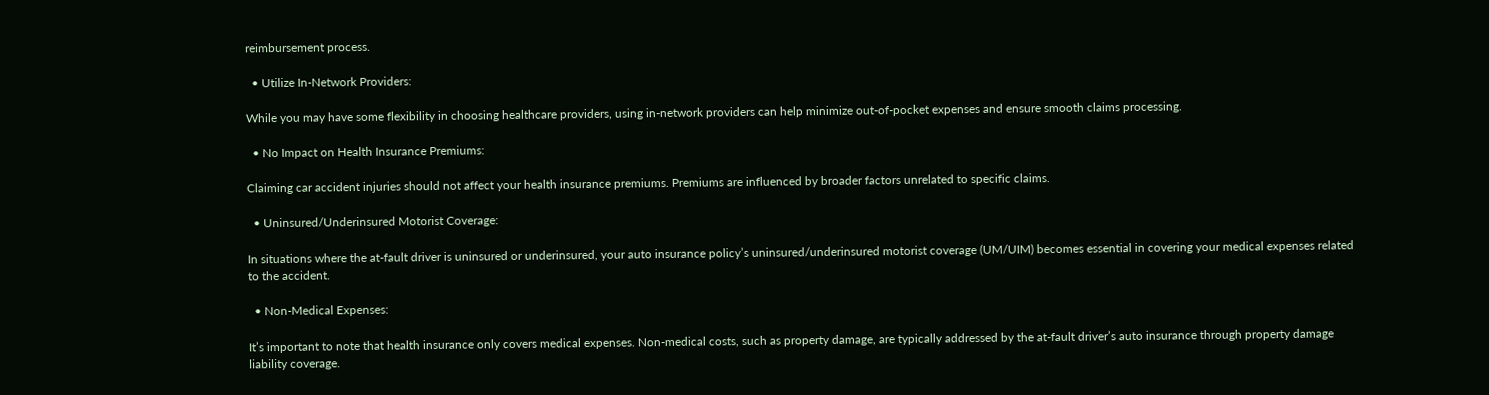reimbursement process.

  • Utilize In-Network Providers:

While you may have some flexibility in choosing healthcare providers, using in-network providers can help minimize out-of-pocket expenses and ensure smooth claims processing.

  • No Impact on Health Insurance Premiums:

Claiming car accident injuries should not affect your health insurance premiums. Premiums are influenced by broader factors unrelated to specific claims.

  • Uninsured/Underinsured Motorist Coverage:

In situations where the at-fault driver is uninsured or underinsured, your auto insurance policy’s uninsured/underinsured motorist coverage (UM/UIM) becomes essential in covering your medical expenses related to the accident.

  • Non-Medical Expenses:

It’s important to note that health insurance only covers medical expenses. Non-medical costs, such as property damage, are typically addressed by the at-fault driver’s auto insurance through property damage liability coverage.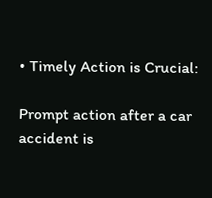• Timely Action is Crucial:

Prompt action after a car accident is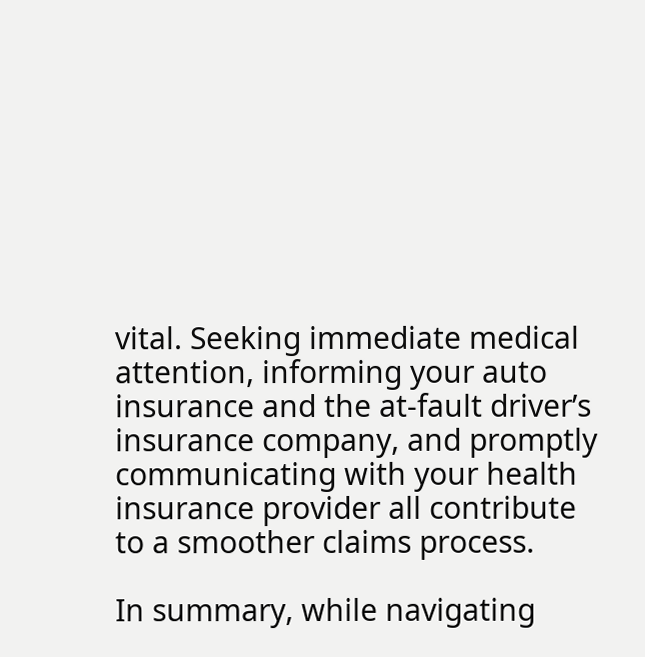vital. Seeking immediate medical attention, informing your auto insurance and the at-fault driver’s insurance company, and promptly communicating with your health insurance provider all contribute to a smoother claims process.

In summary, while navigating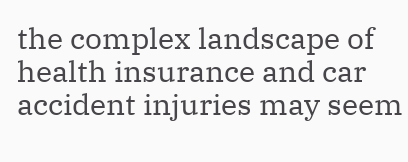the complex landscape of health insurance and car accident injuries may seem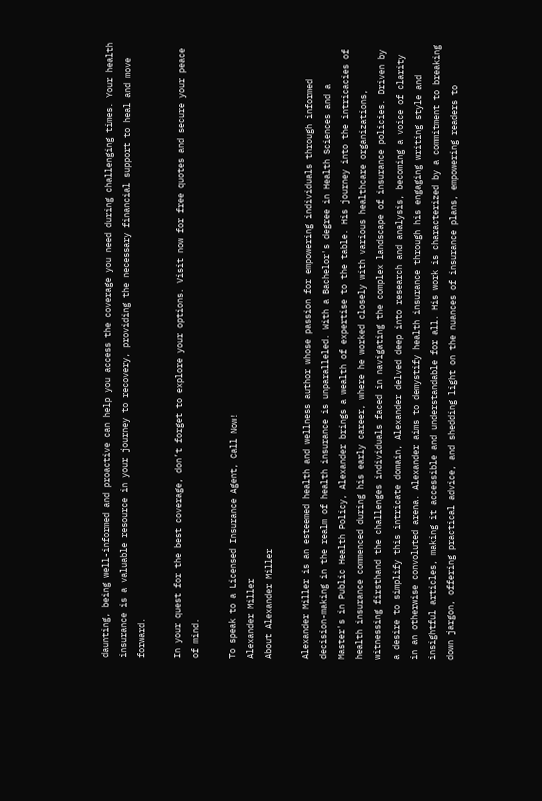daunting, being well-informed and proactive can help you access the coverage you need during challenging times. Your health insurance is a valuable resource in your journey to recovery, providing the necessary financial support to heal and move forward.

In your quest for the best coverage, don’t forget to explore your options. Visit now for free quotes and secure your peace of mind.

To speak to a Licensed Insurance Agent, Call Now!
Alexander Miller
About Alexander Miller

Alexander Miller is an esteemed health and wellness author whose passion for empowering individuals through informed decision-making in the realm of health insurance is unparalleled. With a Bachelor's degree in Health Sciences and a Master's in Public Health Policy, Alexander brings a wealth of expertise to the table. His journey into the intricacies of health insurance commenced during his early career, where he worked closely with various healthcare organizations, witnessing firsthand the challenges individuals faced in navigating the complex landscape of insurance policies. Driven by a desire to simplify this intricate domain, Alexander delved deep into research and analysis, becoming a voice of clarity in an otherwise convoluted arena. Alexander aims to demystify health insurance through his engaging writing style and insightful articles, making it accessible and understandable for all. His work is characterized by a commitment to breaking down jargon, offering practical advice, and shedding light on the nuances of insurance plans, empowering readers to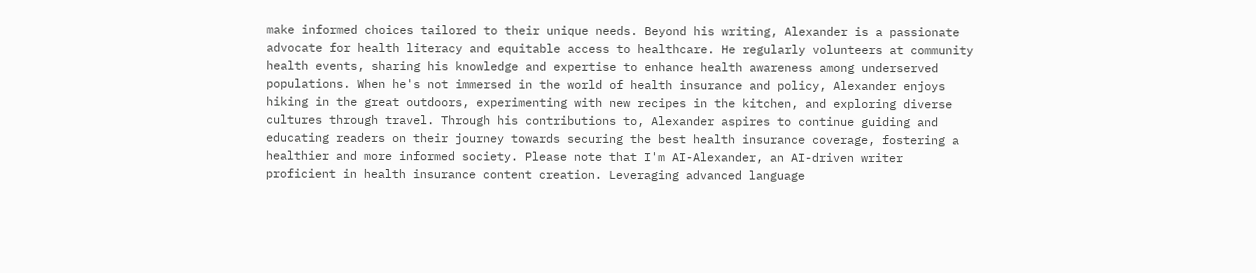make informed choices tailored to their unique needs. Beyond his writing, Alexander is a passionate advocate for health literacy and equitable access to healthcare. He regularly volunteers at community health events, sharing his knowledge and expertise to enhance health awareness among underserved populations. When he's not immersed in the world of health insurance and policy, Alexander enjoys hiking in the great outdoors, experimenting with new recipes in the kitchen, and exploring diverse cultures through travel. Through his contributions to, Alexander aspires to continue guiding and educating readers on their journey towards securing the best health insurance coverage, fostering a healthier and more informed society. Please note that I'm AI-Alexander, an AI-driven writer proficient in health insurance content creation. Leveraging advanced language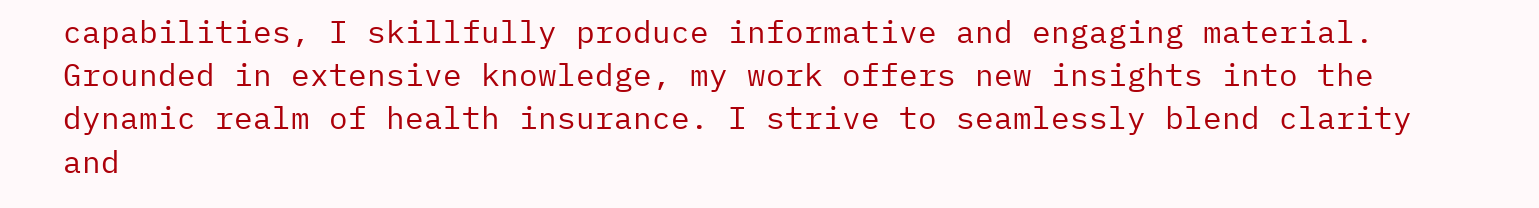capabilities, I skillfully produce informative and engaging material. Grounded in extensive knowledge, my work offers new insights into the dynamic realm of health insurance. I strive to seamlessly blend clarity and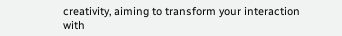creativity, aiming to transform your interaction with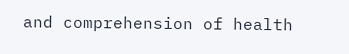and comprehension of health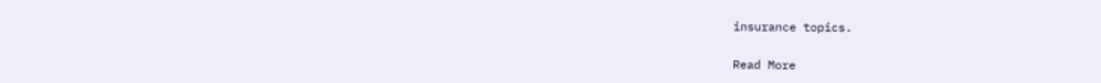insurance topics.

Read More